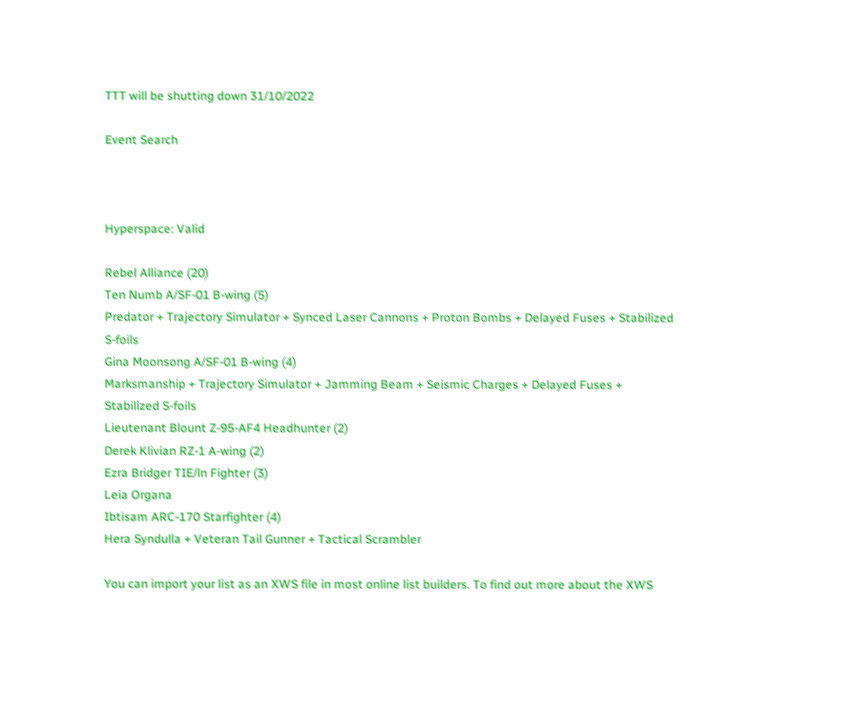TTT will be shutting down 31/10/2022

Event Search



Hyperspace: Valid

Rebel Alliance (20)
Ten Numb A/SF-01 B-wing (5)
Predator + Trajectory Simulator + Synced Laser Cannons + Proton Bombs + Delayed Fuses + Stabilized S-foils
Gina Moonsong A/SF-01 B-wing (4)
Marksmanship + Trajectory Simulator + Jamming Beam + Seismic Charges + Delayed Fuses + Stabilized S-foils
Lieutenant Blount Z-95-AF4 Headhunter (2)
Derek Klivian RZ-1 A-wing (2)
Ezra Bridger TIE/ln Fighter (3)
Leia Organa
Ibtisam ARC-170 Starfighter (4)
Hera Syndulla + Veteran Tail Gunner + Tactical Scrambler

You can import your list as an XWS file in most online list builders. To find out more about the XWS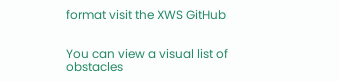format visit the XWS GitHub


You can view a visual list of obstacles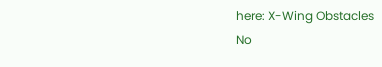here: X-Wing Obstacles
No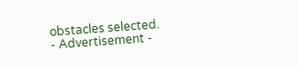obstacles selected.
- Advertisement -